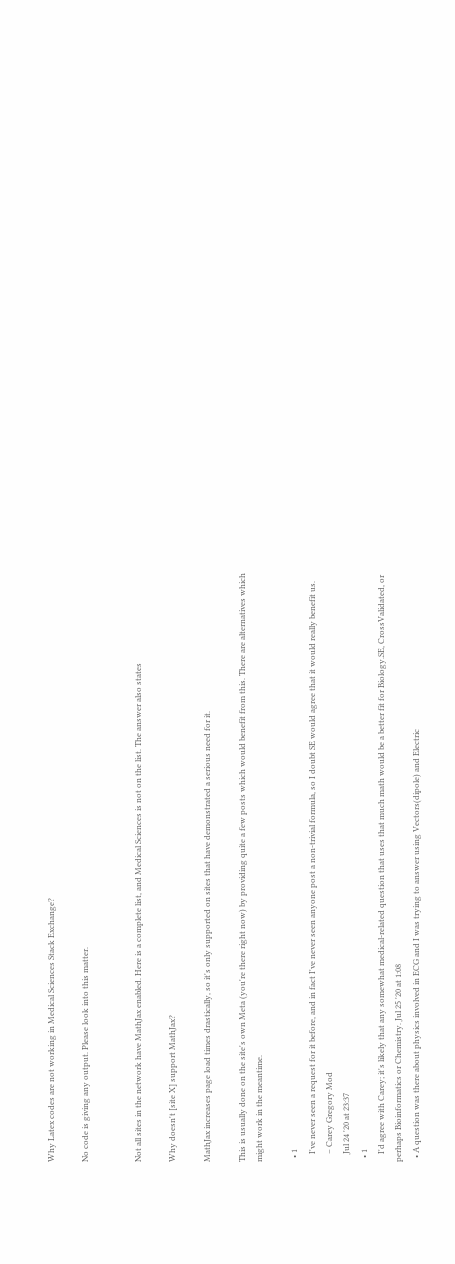Why Latex codes are not working in Medical Sciences Stack Exchange?

No code is giving any output. Please look into this matter.


Not all sites in the network have MathJax enabled. Here is a complete list, and Medical Sciences is not on the list. The answer also states

Why doesn't [site X] support MathJax?

MathJax increases page load times drastically, so it's only supported on sites that have demonstrated a serious need for it.

This is usually done on the site's own Meta (you're there right now) by providing quite a few posts which would benefit from this. There are alternatives which might work in the meantime.

  • 1
    I've never seen a request for it before, and in fact I've never seen anyone post a non-trivial formula, so I doubt SE would agree that it would really benefit us.
    – Carey Gregory Mod
    Jul 24 '20 at 23:37
  • 1
    I'd agree with Carey; it's likely that any somewhat medical-related question that uses that much math would be a better fit for Biology.SE, CrossValidated, or perhaps Bioinformatics or Chemistry. Jul 25 '20 at 1:08
  • A question was there about physics involved in ECG and I was trying to answer using Vectors(dipole) and Electric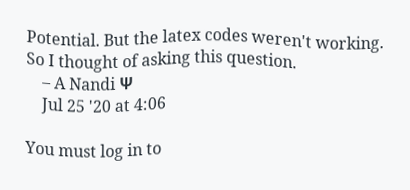Potential. But the latex codes weren't working. So I thought of asking this question.
    – A Nandi Ψ
    Jul 25 '20 at 4:06

You must log in to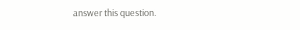answer this question.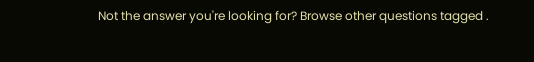Not the answer you're looking for? Browse other questions tagged .